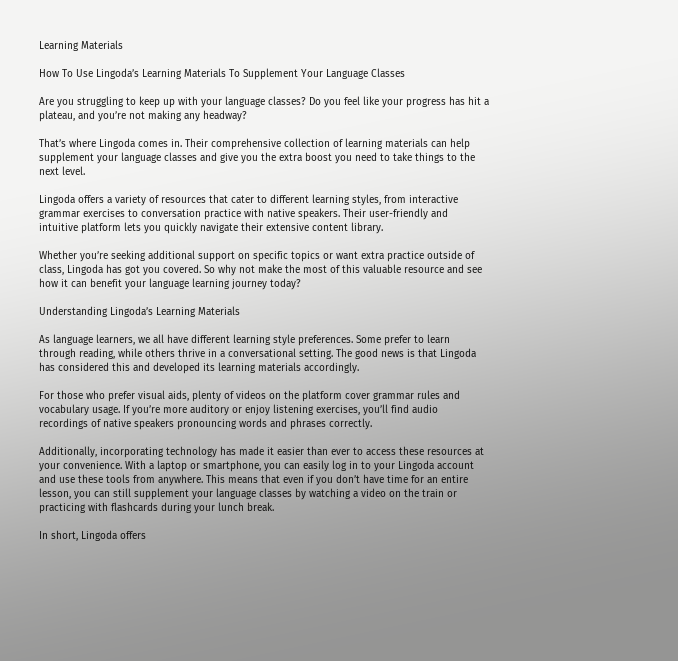Learning Materials

How To Use Lingoda’s Learning Materials To Supplement Your Language Classes

Are you struggling to keep up with your language classes? Do you feel like your progress has hit a plateau, and you’re not making any headway?

That’s where Lingoda comes in. Their comprehensive collection of learning materials can help supplement your language classes and give you the extra boost you need to take things to the next level.

Lingoda offers a variety of resources that cater to different learning styles, from interactive grammar exercises to conversation practice with native speakers. Their user-friendly and intuitive platform lets you quickly navigate their extensive content library.

Whether you’re seeking additional support on specific topics or want extra practice outside of class, Lingoda has got you covered. So why not make the most of this valuable resource and see how it can benefit your language learning journey today?

Understanding Lingoda’s Learning Materials

As language learners, we all have different learning style preferences. Some prefer to learn through reading, while others thrive in a conversational setting. The good news is that Lingoda has considered this and developed its learning materials accordingly.

For those who prefer visual aids, plenty of videos on the platform cover grammar rules and vocabulary usage. If you’re more auditory or enjoy listening exercises, you’ll find audio recordings of native speakers pronouncing words and phrases correctly.

Additionally, incorporating technology has made it easier than ever to access these resources at your convenience. With a laptop or smartphone, you can easily log in to your Lingoda account and use these tools from anywhere. This means that even if you don’t have time for an entire lesson, you can still supplement your language classes by watching a video on the train or practicing with flashcards during your lunch break.

In short, Lingoda offers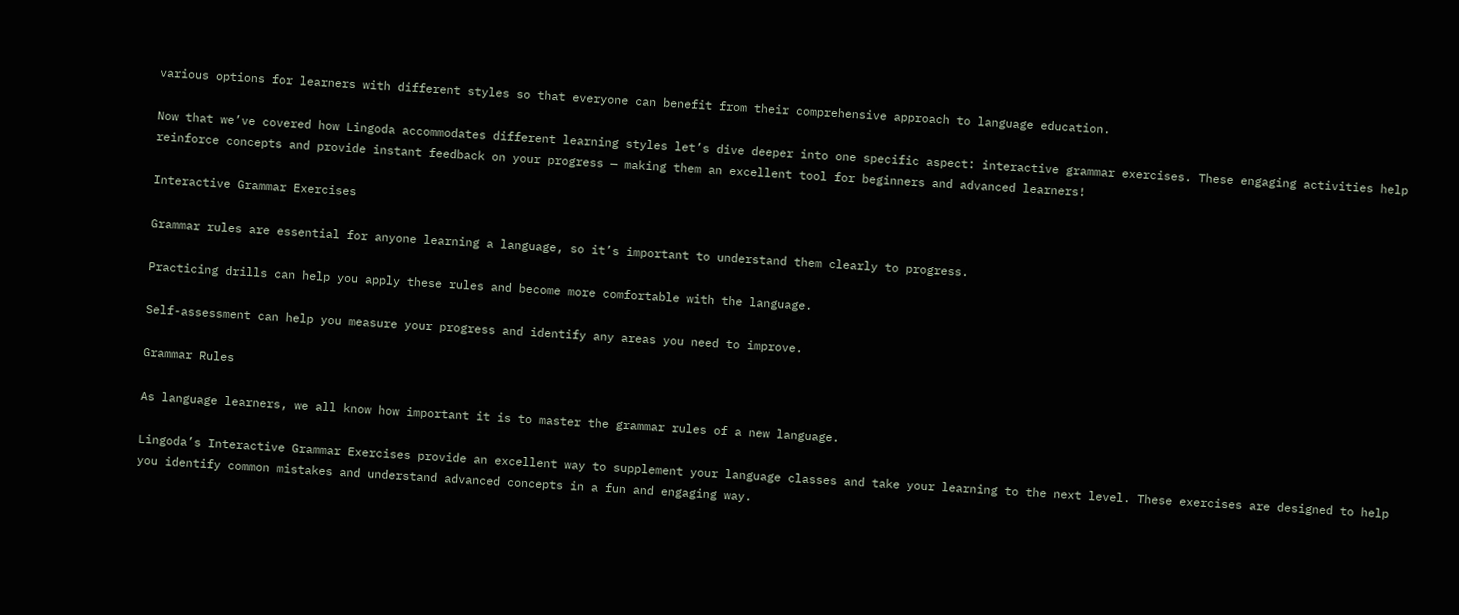various options for learners with different styles so that everyone can benefit from their comprehensive approach to language education.

Now that we’ve covered how Lingoda accommodates different learning styles let’s dive deeper into one specific aspect: interactive grammar exercises. These engaging activities help reinforce concepts and provide instant feedback on your progress — making them an excellent tool for beginners and advanced learners!

Interactive Grammar Exercises

Grammar rules are essential for anyone learning a language, so it’s important to understand them clearly to progress.

Practicing drills can help you apply these rules and become more comfortable with the language.

Self-assessment can help you measure your progress and identify any areas you need to improve.

Grammar Rules

As language learners, we all know how important it is to master the grammar rules of a new language.

Lingoda’s Interactive Grammar Exercises provide an excellent way to supplement your language classes and take your learning to the next level. These exercises are designed to help you identify common mistakes and understand advanced concepts in a fun and engaging way.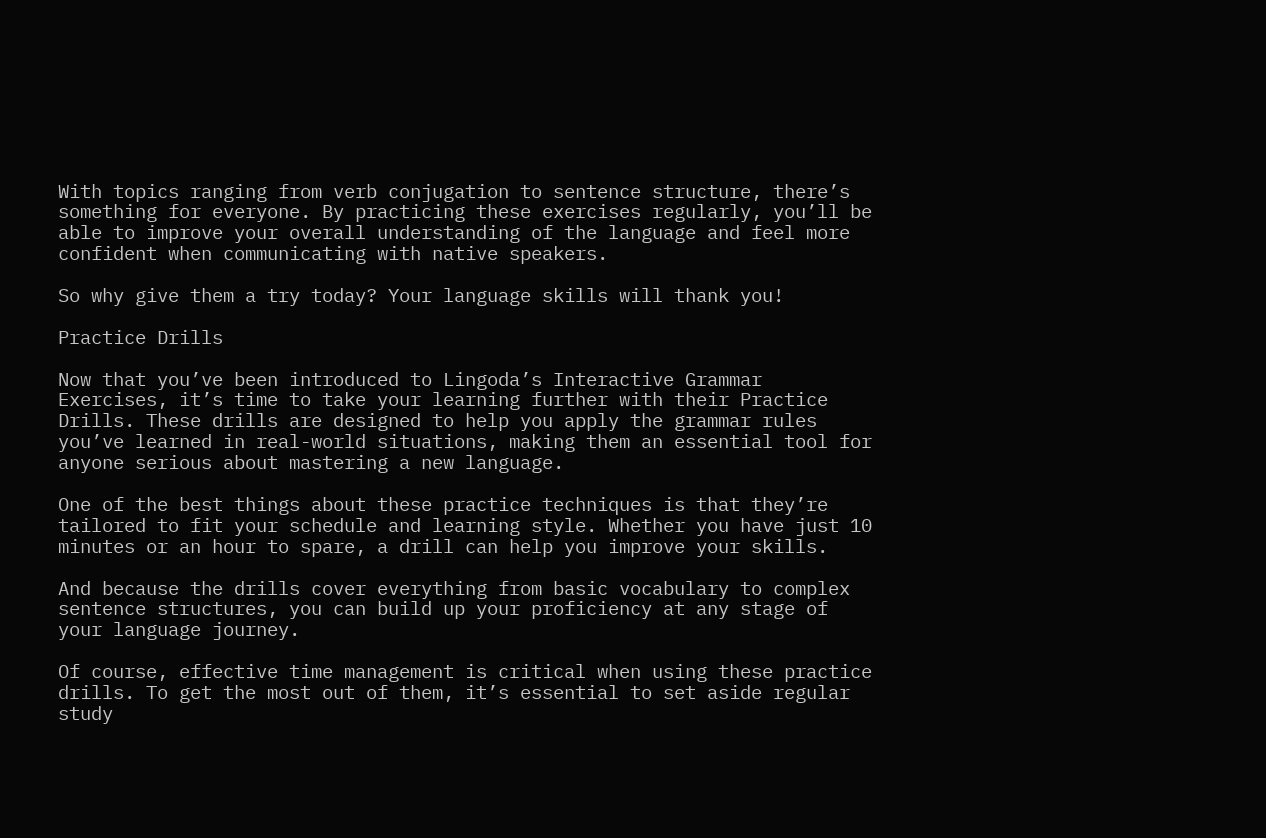With topics ranging from verb conjugation to sentence structure, there’s something for everyone. By practicing these exercises regularly, you’ll be able to improve your overall understanding of the language and feel more confident when communicating with native speakers.

So why give them a try today? Your language skills will thank you!

Practice Drills

Now that you’ve been introduced to Lingoda’s Interactive Grammar Exercises, it’s time to take your learning further with their Practice Drills. These drills are designed to help you apply the grammar rules you’ve learned in real-world situations, making them an essential tool for anyone serious about mastering a new language.

One of the best things about these practice techniques is that they’re tailored to fit your schedule and learning style. Whether you have just 10 minutes or an hour to spare, a drill can help you improve your skills.

And because the drills cover everything from basic vocabulary to complex sentence structures, you can build up your proficiency at any stage of your language journey.

Of course, effective time management is critical when using these practice drills. To get the most out of them, it’s essential to set aside regular study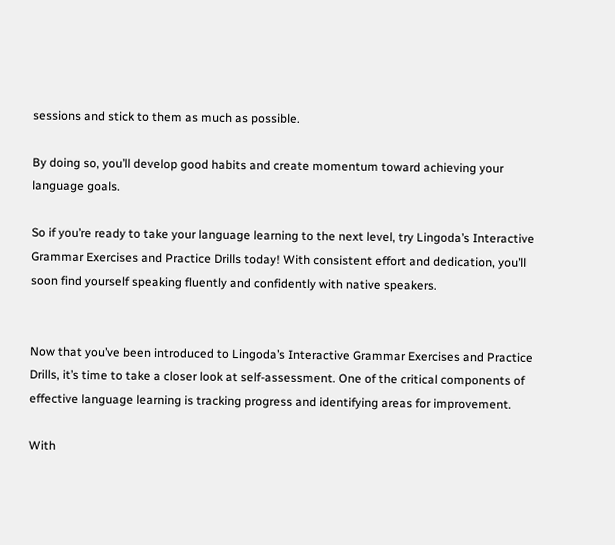sessions and stick to them as much as possible.

By doing so, you’ll develop good habits and create momentum toward achieving your language goals.

So if you’re ready to take your language learning to the next level, try Lingoda’s Interactive Grammar Exercises and Practice Drills today! With consistent effort and dedication, you’ll soon find yourself speaking fluently and confidently with native speakers.


Now that you’ve been introduced to Lingoda’s Interactive Grammar Exercises and Practice Drills, it’s time to take a closer look at self-assessment. One of the critical components of effective language learning is tracking progress and identifying areas for improvement.

With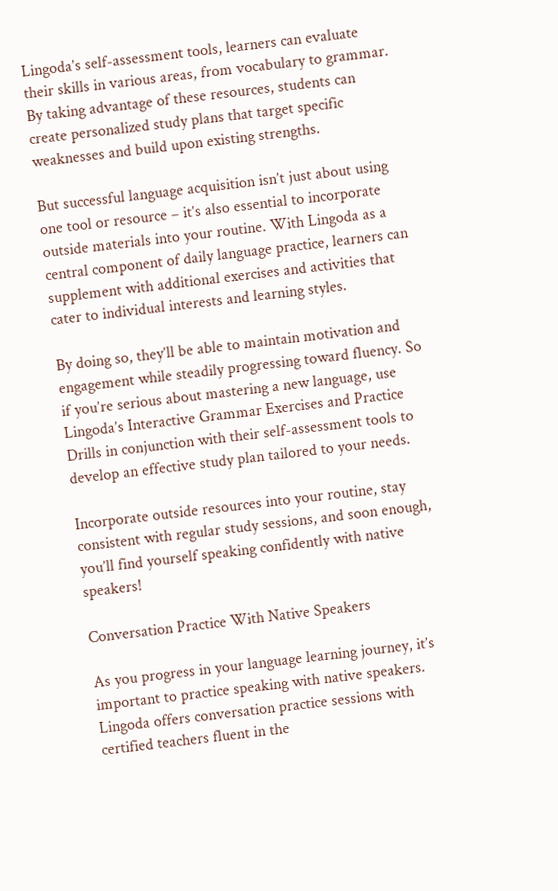Lingoda’s self-assessment tools, learners can evaluate their skills in various areas, from vocabulary to grammar. By taking advantage of these resources, students can create personalized study plans that target specific weaknesses and build upon existing strengths.

But successful language acquisition isn’t just about using one tool or resource – it’s also essential to incorporate outside materials into your routine. With Lingoda as a central component of daily language practice, learners can supplement with additional exercises and activities that cater to individual interests and learning styles.

By doing so, they’ll be able to maintain motivation and engagement while steadily progressing toward fluency. So if you’re serious about mastering a new language, use Lingoda’s Interactive Grammar Exercises and Practice Drills in conjunction with their self-assessment tools to develop an effective study plan tailored to your needs.

Incorporate outside resources into your routine, stay consistent with regular study sessions, and soon enough, you’ll find yourself speaking confidently with native speakers!

Conversation Practice With Native Speakers

As you progress in your language learning journey, it’s important to practice speaking with native speakers. Lingoda offers conversation practice sessions with certified teachers fluent in the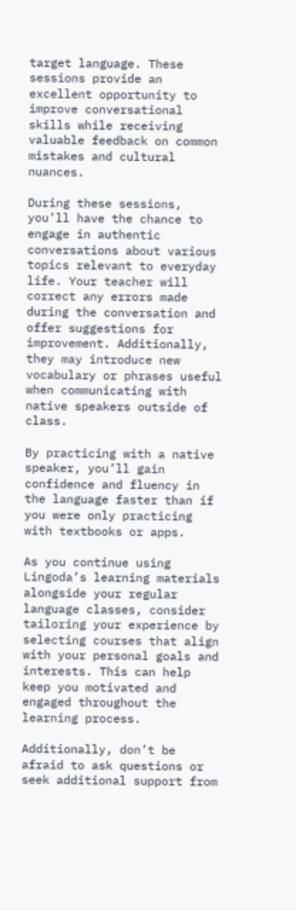target language. These sessions provide an excellent opportunity to improve conversational skills while receiving valuable feedback on common mistakes and cultural nuances.

During these sessions, you’ll have the chance to engage in authentic conversations about various topics relevant to everyday life. Your teacher will correct any errors made during the conversation and offer suggestions for improvement. Additionally, they may introduce new vocabulary or phrases useful when communicating with native speakers outside of class.

By practicing with a native speaker, you’ll gain confidence and fluency in the language faster than if you were only practicing with textbooks or apps.

As you continue using Lingoda’s learning materials alongside your regular language classes, consider tailoring your experience by selecting courses that align with your personal goals and interests. This can help keep you motivated and engaged throughout the learning process.

Additionally, don’t be afraid to ask questions or seek additional support from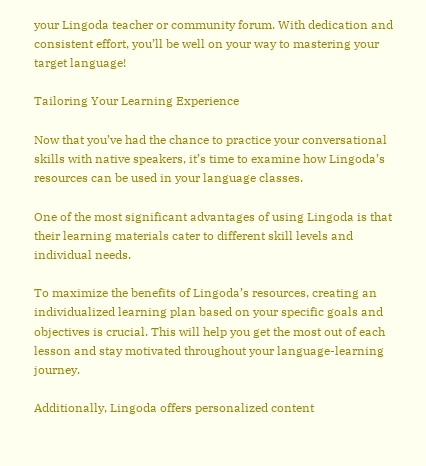your Lingoda teacher or community forum. With dedication and consistent effort, you’ll be well on your way to mastering your target language!

Tailoring Your Learning Experience

Now that you’ve had the chance to practice your conversational skills with native speakers, it’s time to examine how Lingoda’s resources can be used in your language classes.

One of the most significant advantages of using Lingoda is that their learning materials cater to different skill levels and individual needs.

To maximize the benefits of Lingoda’s resources, creating an individualized learning plan based on your specific goals and objectives is crucial. This will help you get the most out of each lesson and stay motivated throughout your language-learning journey.

Additionally, Lingoda offers personalized content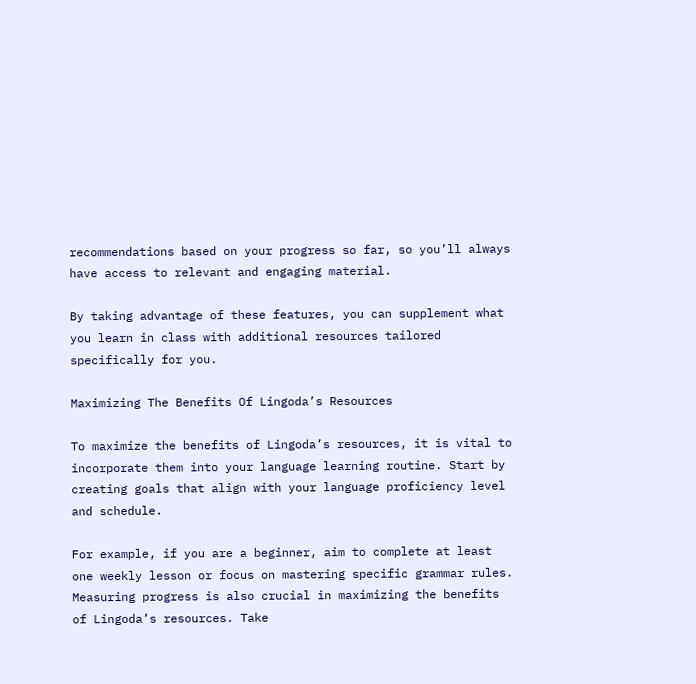recommendations based on your progress so far, so you’ll always have access to relevant and engaging material.

By taking advantage of these features, you can supplement what you learn in class with additional resources tailored specifically for you.

Maximizing The Benefits Of Lingoda’s Resources

To maximize the benefits of Lingoda’s resources, it is vital to incorporate them into your language learning routine. Start by creating goals that align with your language proficiency level and schedule.

For example, if you are a beginner, aim to complete at least one weekly lesson or focus on mastering specific grammar rules. Measuring progress is also crucial in maximizing the benefits of Lingoda’s resources. Take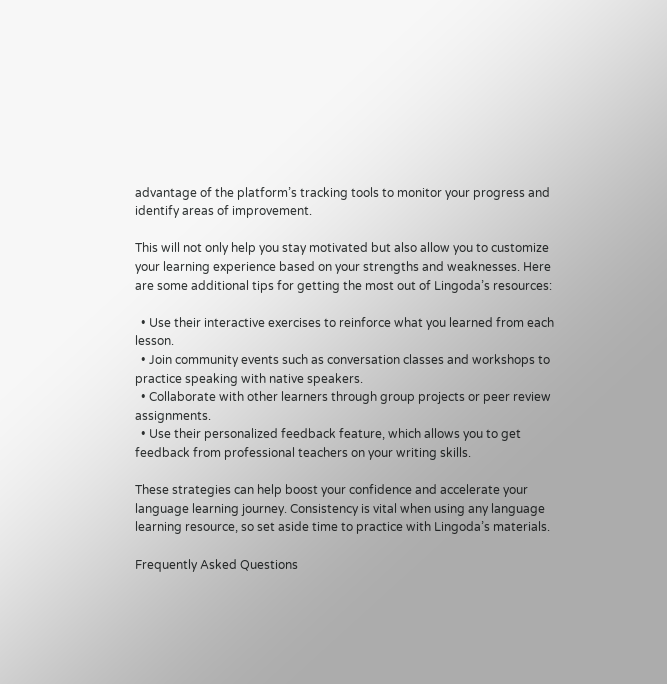advantage of the platform’s tracking tools to monitor your progress and identify areas of improvement.

This will not only help you stay motivated but also allow you to customize your learning experience based on your strengths and weaknesses. Here are some additional tips for getting the most out of Lingoda’s resources:

  • Use their interactive exercises to reinforce what you learned from each lesson.
  • Join community events such as conversation classes and workshops to practice speaking with native speakers.
  • Collaborate with other learners through group projects or peer review assignments.
  • Use their personalized feedback feature, which allows you to get feedback from professional teachers on your writing skills.

These strategies can help boost your confidence and accelerate your language learning journey. Consistency is vital when using any language learning resource, so set aside time to practice with Lingoda’s materials.

Frequently Asked Questions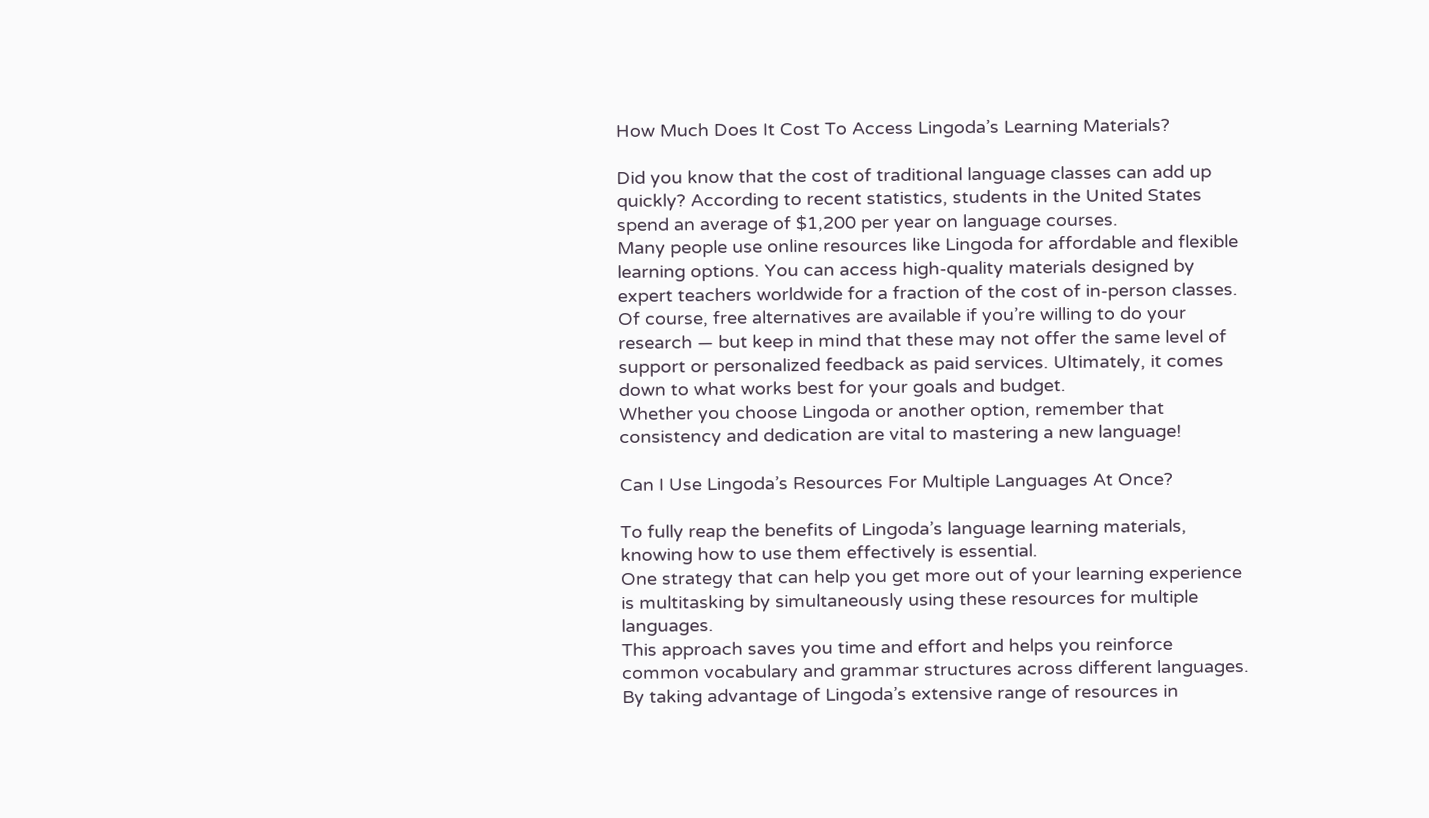How Much Does It Cost To Access Lingoda’s Learning Materials?

Did you know that the cost of traditional language classes can add up quickly? According to recent statistics, students in the United States spend an average of $1,200 per year on language courses.
Many people use online resources like Lingoda for affordable and flexible learning options. You can access high-quality materials designed by expert teachers worldwide for a fraction of the cost of in-person classes.
Of course, free alternatives are available if you’re willing to do your research — but keep in mind that these may not offer the same level of support or personalized feedback as paid services. Ultimately, it comes down to what works best for your goals and budget.
Whether you choose Lingoda or another option, remember that consistency and dedication are vital to mastering a new language!

Can I Use Lingoda’s Resources For Multiple Languages At Once?

To fully reap the benefits of Lingoda’s language learning materials, knowing how to use them effectively is essential.
One strategy that can help you get more out of your learning experience is multitasking by simultaneously using these resources for multiple languages.
This approach saves you time and effort and helps you reinforce common vocabulary and grammar structures across different languages.
By taking advantage of Lingoda’s extensive range of resources in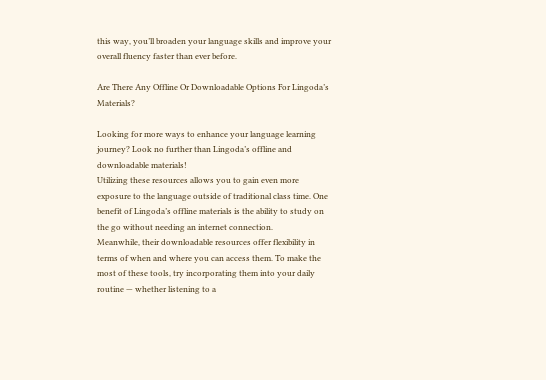this way, you’ll broaden your language skills and improve your overall fluency faster than ever before.

Are There Any Offline Or Downloadable Options For Lingoda’s Materials?

Looking for more ways to enhance your language learning journey? Look no further than Lingoda’s offline and downloadable materials!
Utilizing these resources allows you to gain even more exposure to the language outside of traditional class time. One benefit of Lingoda’s offline materials is the ability to study on the go without needing an internet connection.
Meanwhile, their downloadable resources offer flexibility in terms of when and where you can access them. To make the most of these tools, try incorporating them into your daily routine — whether listening to a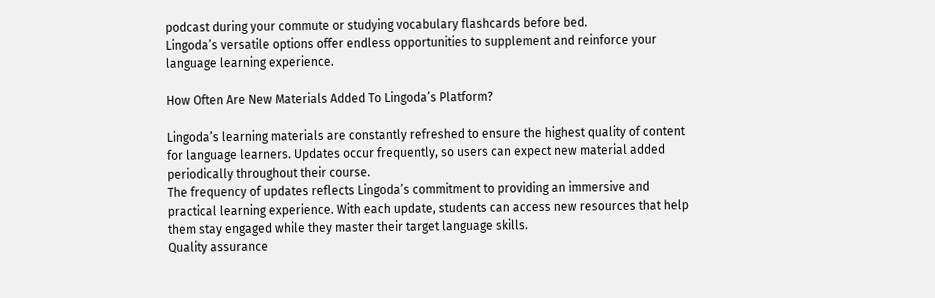podcast during your commute or studying vocabulary flashcards before bed.
Lingoda’s versatile options offer endless opportunities to supplement and reinforce your language learning experience.

How Often Are New Materials Added To Lingoda’s Platform?

Lingoda’s learning materials are constantly refreshed to ensure the highest quality of content for language learners. Updates occur frequently, so users can expect new material added periodically throughout their course.
The frequency of updates reflects Lingoda’s commitment to providing an immersive and practical learning experience. With each update, students can access new resources that help them stay engaged while they master their target language skills.
Quality assurance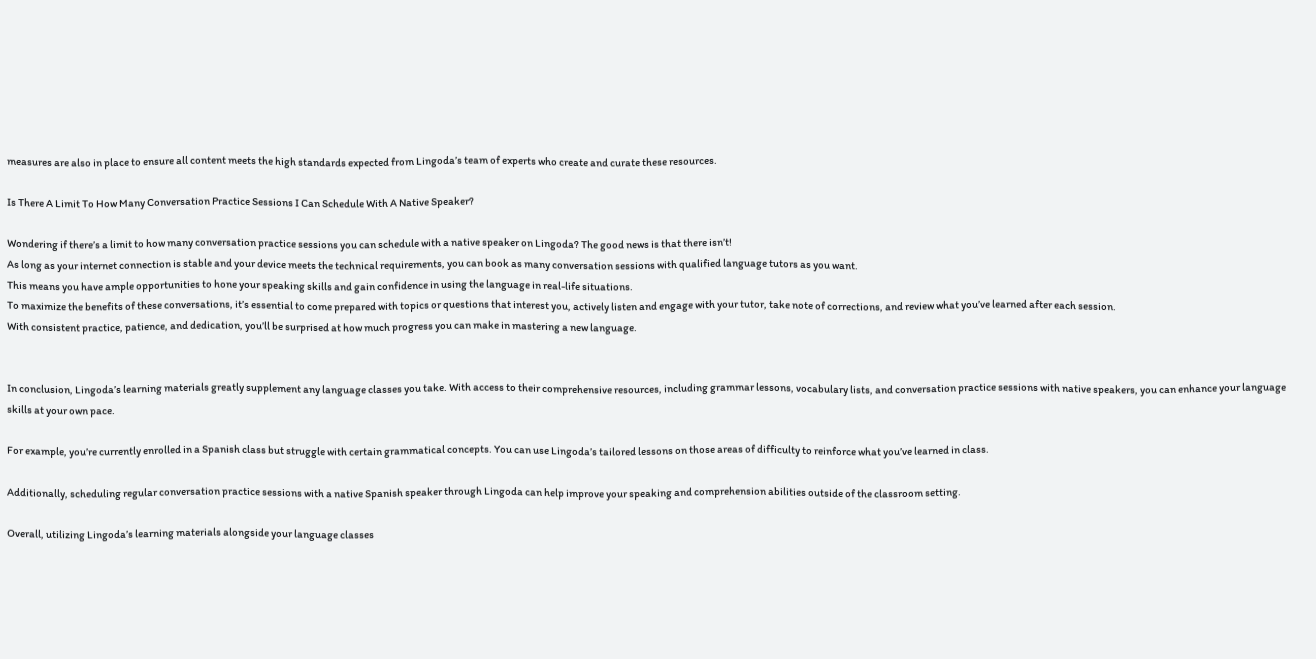measures are also in place to ensure all content meets the high standards expected from Lingoda’s team of experts who create and curate these resources.

Is There A Limit To How Many Conversation Practice Sessions I Can Schedule With A Native Speaker?

Wondering if there’s a limit to how many conversation practice sessions you can schedule with a native speaker on Lingoda? The good news is that there isn’t!
As long as your internet connection is stable and your device meets the technical requirements, you can book as many conversation sessions with qualified language tutors as you want.
This means you have ample opportunities to hone your speaking skills and gain confidence in using the language in real-life situations.
To maximize the benefits of these conversations, it’s essential to come prepared with topics or questions that interest you, actively listen and engage with your tutor, take note of corrections, and review what you’ve learned after each session.
With consistent practice, patience, and dedication, you’ll be surprised at how much progress you can make in mastering a new language.


In conclusion, Lingoda’s learning materials greatly supplement any language classes you take. With access to their comprehensive resources, including grammar lessons, vocabulary lists, and conversation practice sessions with native speakers, you can enhance your language skills at your own pace.

For example, you’re currently enrolled in a Spanish class but struggle with certain grammatical concepts. You can use Lingoda’s tailored lessons on those areas of difficulty to reinforce what you’ve learned in class.

Additionally, scheduling regular conversation practice sessions with a native Spanish speaker through Lingoda can help improve your speaking and comprehension abilities outside of the classroom setting.

Overall, utilizing Lingoda’s learning materials alongside your language classes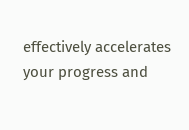effectively accelerates your progress and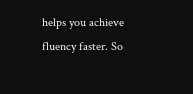helps you achieve fluency faster. So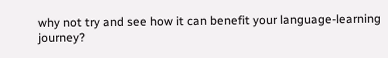why not try and see how it can benefit your language-learning journey?